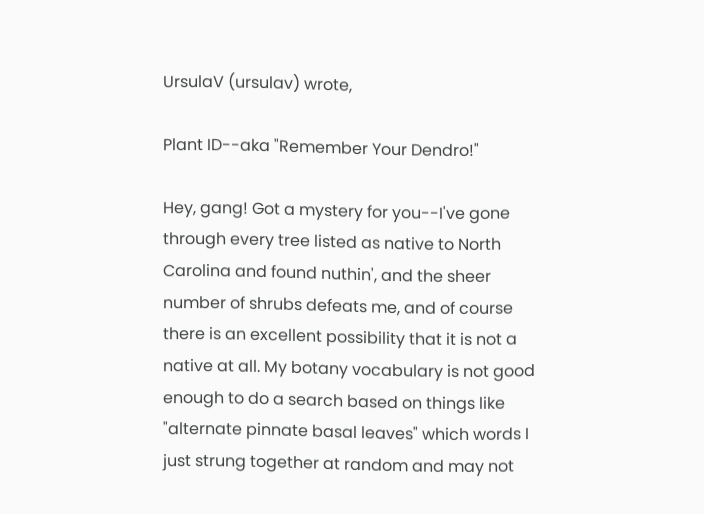UrsulaV (ursulav) wrote,

Plant ID--aka "Remember Your Dendro!"

Hey, gang! Got a mystery for you--I've gone through every tree listed as native to North Carolina and found nuthin', and the sheer number of shrubs defeats me, and of course there is an excellent possibility that it is not a native at all. My botany vocabulary is not good enough to do a search based on things like "alternate pinnate basal leaves" which words I just strung together at random and may not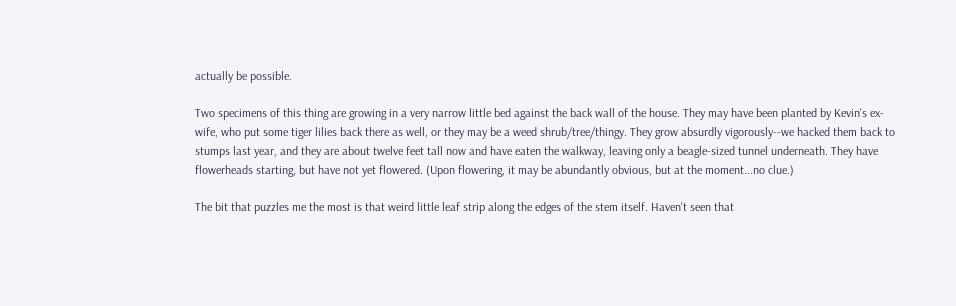actually be possible.

Two specimens of this thing are growing in a very narrow little bed against the back wall of the house. They may have been planted by Kevin's ex-wife, who put some tiger lilies back there as well, or they may be a weed shrub/tree/thingy. They grow absurdly vigorously--we hacked them back to stumps last year, and they are about twelve feet tall now and have eaten the walkway, leaving only a beagle-sized tunnel underneath. They have flowerheads starting, but have not yet flowered. (Upon flowering, it may be abundantly obvious, but at the moment...no clue.)

The bit that puzzles me the most is that weird little leaf strip along the edges of the stem itself. Haven't seen that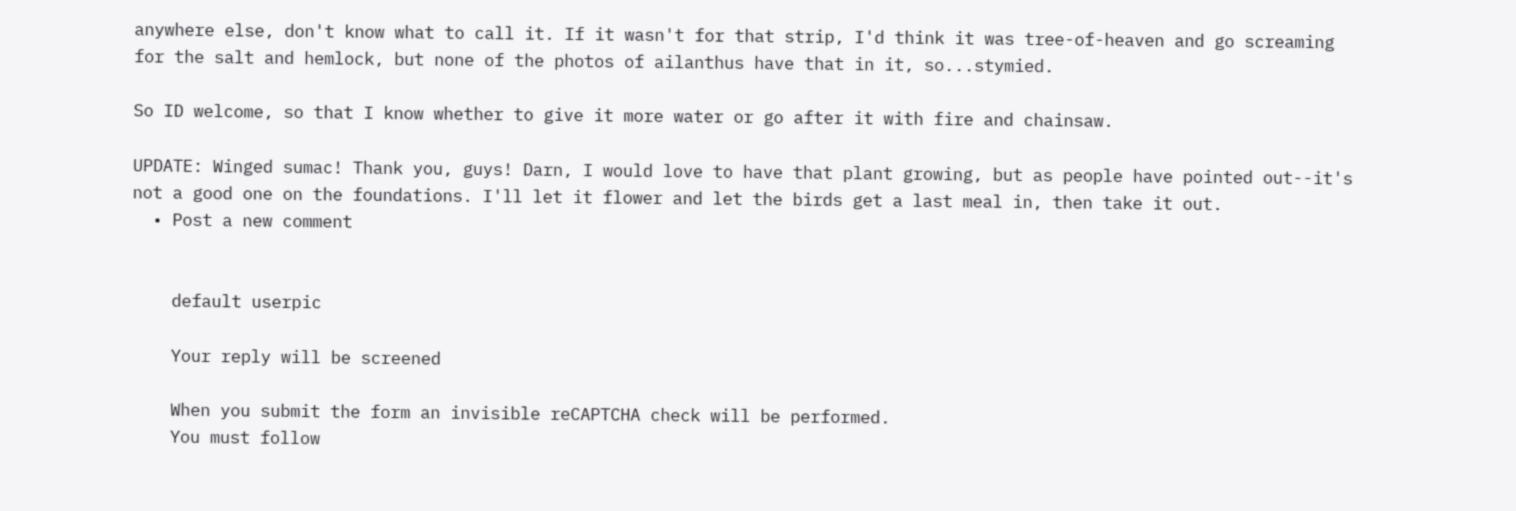anywhere else, don't know what to call it. If it wasn't for that strip, I'd think it was tree-of-heaven and go screaming for the salt and hemlock, but none of the photos of ailanthus have that in it, so...stymied.

So ID welcome, so that I know whether to give it more water or go after it with fire and chainsaw.

UPDATE: Winged sumac! Thank you, guys! Darn, I would love to have that plant growing, but as people have pointed out--it's not a good one on the foundations. I'll let it flower and let the birds get a last meal in, then take it out.
  • Post a new comment


    default userpic

    Your reply will be screened

    When you submit the form an invisible reCAPTCHA check will be performed.
    You must follow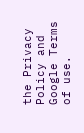the Privacy Policy and Google Terms of use.